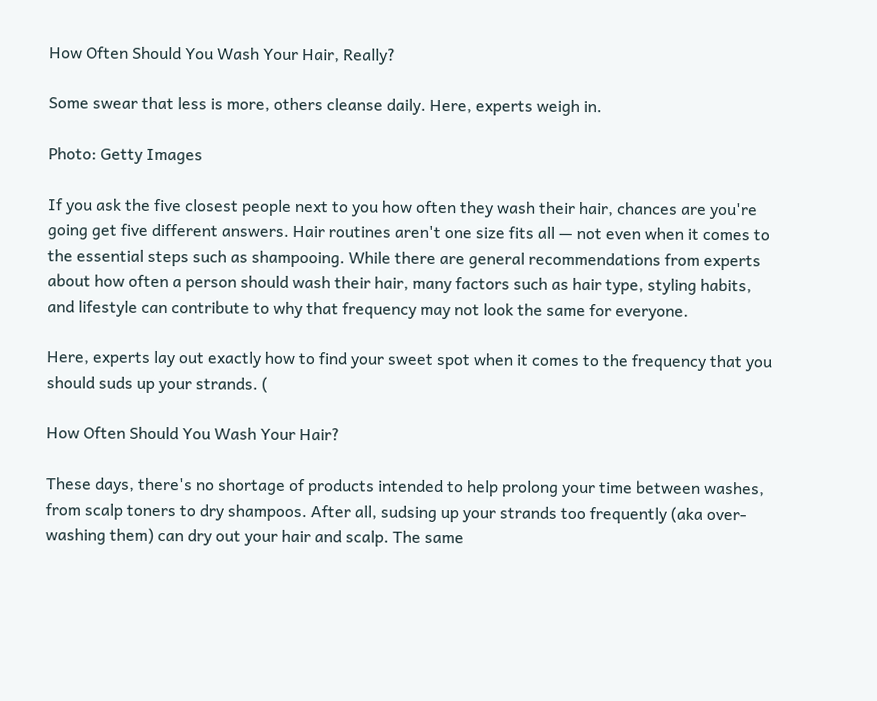How Often Should You Wash Your Hair, Really?

Some swear that less is more, others cleanse daily. Here, experts weigh in.

Photo: Getty Images

If you ask the five closest people next to you how often they wash their hair, chances are you're going get five different answers. Hair routines aren't one size fits all — not even when it comes to the essential steps such as shampooing. While there are general recommendations from experts about how often a person should wash their hair, many factors such as hair type, styling habits, and lifestyle can contribute to why that frequency may not look the same for everyone.

Here, experts lay out exactly how to find your sweet spot when it comes to the frequency that you should suds up your strands. (

How Often Should You Wash Your Hair?

These days, there's no shortage of products intended to help prolong your time between washes, from scalp toners to dry shampoos. After all, sudsing up your strands too frequently (aka over-washing them) can dry out your hair and scalp. The same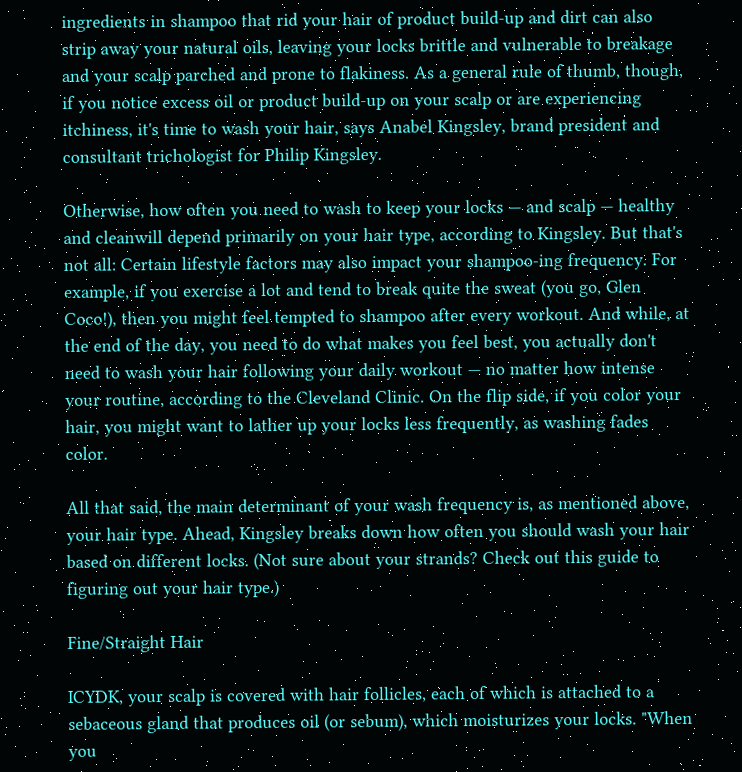ingredients in shampoo that rid your hair of product build-up and dirt can also strip away your natural oils, leaving your locks brittle and vulnerable to breakage and your scalp parched and prone to flakiness. As a general rule of thumb, though, if you notice excess oil or product build-up on your scalp or are experiencing itchiness, it's time to wash your hair, says Anabel Kingsley, brand president and consultant trichologist for Philip Kingsley.

Otherwise, how often you need to wash to keep your locks — and scalp — healthy and cleanwill depend primarily on your hair type, according to Kingsley. But that's not all: Certain lifestyle factors may also impact your shampoo-ing frequency. For example, if you exercise a lot and tend to break quite the sweat (you go, Glen Coco!), then you might feel tempted to shampoo after every workout. And while, at the end of the day, you need to do what makes you feel best, you actually don't need to wash your hair following your daily workout — no matter how intense your routine, according to the Cleveland Clinic. On the flip side, if you color your hair, you might want to lather up your locks less frequently, as washing fades color.

All that said, the main determinant of your wash frequency is, as mentioned above, your hair type. Ahead, Kingsley breaks down how often you should wash your hair based on different locks. (Not sure about your strands? Check out this guide to figuring out your hair type.)

Fine/Straight Hair

ICYDK, your scalp is covered with hair follicles, each of which is attached to a sebaceous gland that produces oil (or sebum), which moisturizes your locks. "When you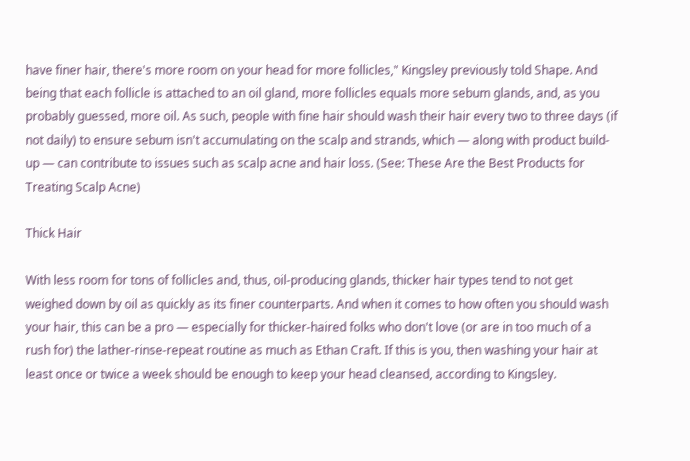have finer hair, there's more room on your head for more follicles," Kingsley previously told Shape. And being that each follicle is attached to an oil gland, more follicles equals more sebum glands, and, as you probably guessed, more oil. As such, people with fine hair should wash their hair every two to three days (if not daily) to ensure sebum isn't accumulating on the scalp and strands, which — along with product build-up — can contribute to issues such as scalp acne and hair loss. (See: These Are the Best Products for Treating Scalp Acne)

Thick Hair

With less room for tons of follicles and, thus, oil-producing glands, thicker hair types tend to not get weighed down by oil as quickly as its finer counterparts. And when it comes to how often you should wash your hair, this can be a pro — especially for thicker-haired folks who don't love (or are in too much of a rush for) the lather-rinse-repeat routine as much as Ethan Craft. If this is you, then washing your hair at least once or twice a week should be enough to keep your head cleansed, according to Kingsley.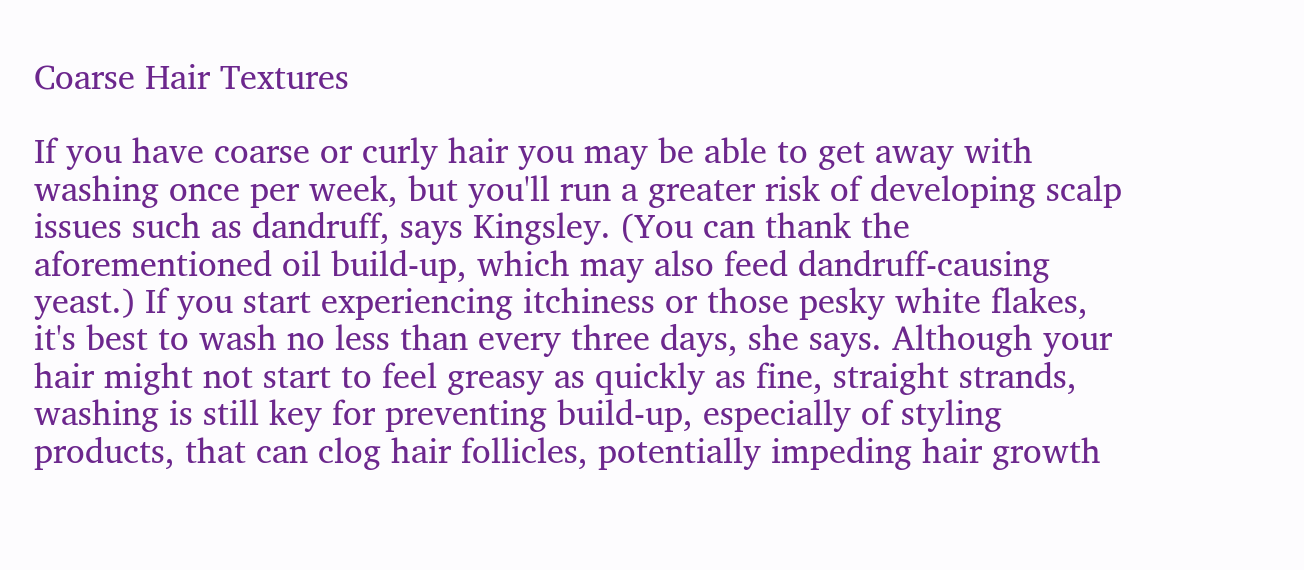Coarse Hair Textures

If you have coarse or curly hair you may be able to get away with washing once per week, but you'll run a greater risk of developing scalp issues such as dandruff, says Kingsley. (You can thank the aforementioned oil build-up, which may also feed dandruff-causing yeast.) If you start experiencing itchiness or those pesky white flakes, it's best to wash no less than every three days, she says. Although your hair might not start to feel greasy as quickly as fine, straight strands, washing is still key for preventing build-up, especially of styling products, that can clog hair follicles, potentially impeding hair growth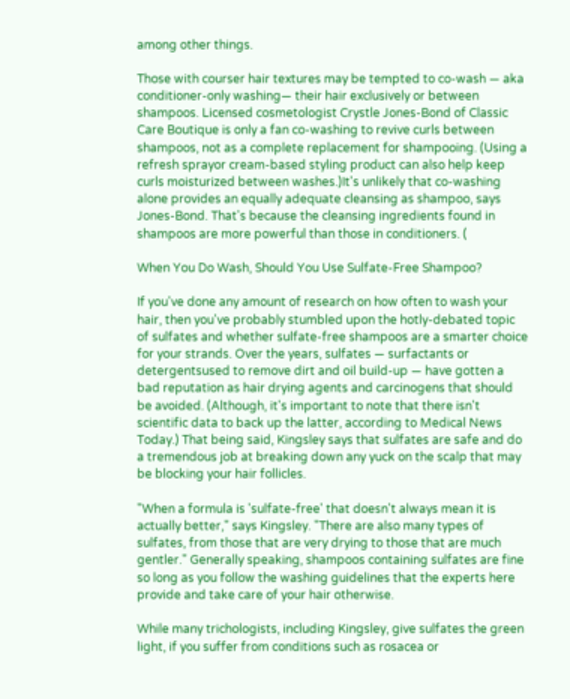among other things.

Those with courser hair textures may be tempted to co-wash — aka conditioner-only washing— their hair exclusively or between shampoos. Licensed cosmetologist Crystle Jones-Bond of Classic Care Boutique is only a fan co-washing to revive curls between shampoos, not as a complete replacement for shampooing. (Using a refresh sprayor cream-based styling product can also help keep curls moisturized between washes.)It's unlikely that co-washing alone provides an equally adequate cleansing as shampoo, says Jones-Bond. That's because the cleansing ingredients found in shampoos are more powerful than those in conditioners. (

When You Do Wash, Should You Use Sulfate-Free Shampoo?

If you've done any amount of research on how often to wash your hair, then you've probably stumbled upon the hotly-debated topic of sulfates and whether sulfate-free shampoos are a smarter choice for your strands. Over the years, sulfates — surfactants or detergentsused to remove dirt and oil build-up — have gotten a bad reputation as hair drying agents and carcinogens that should be avoided. (Although, it's important to note that there isn't scientific data to back up the latter, according to Medical News Today.) That being said, Kingsley says that sulfates are safe and do a tremendous job at breaking down any yuck on the scalp that may be blocking your hair follicles.

"When a formula is 'sulfate-free' that doesn't always mean it is actually better," says Kingsley. "There are also many types of sulfates, from those that are very drying to those that are much gentler." Generally speaking, shampoos containing sulfates are fine so long as you follow the washing guidelines that the experts here provide and take care of your hair otherwise.

While many trichologists, including Kingsley, give sulfates the green light, if you suffer from conditions such as rosacea or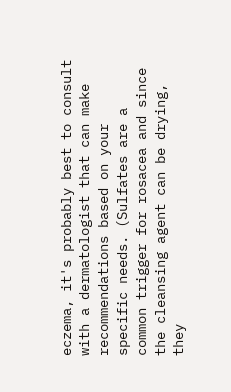eczema, it's probably best to consult with a dermatologist that can make recommendations based on your specific needs. (Sulfates are a common trigger for rosacea and since the cleansing agent can be drying, they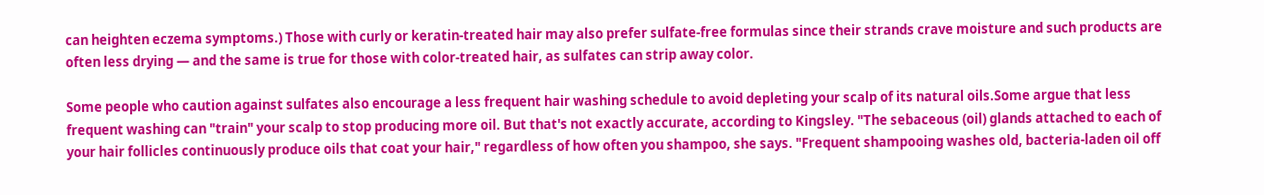can heighten eczema symptoms.) Those with curly or keratin-treated hair may also prefer sulfate-free formulas since their strands crave moisture and such products are often less drying — and the same is true for those with color-treated hair, as sulfates can strip away color.

Some people who caution against sulfates also encourage a less frequent hair washing schedule to avoid depleting your scalp of its natural oils.Some argue that less frequent washing can "train" your scalp to stop producing more oil. But that's not exactly accurate, according to Kingsley. "The sebaceous (oil) glands attached to each of your hair follicles continuously produce oils that coat your hair," regardless of how often you shampoo, she says. "Frequent shampooing washes old, bacteria-laden oil off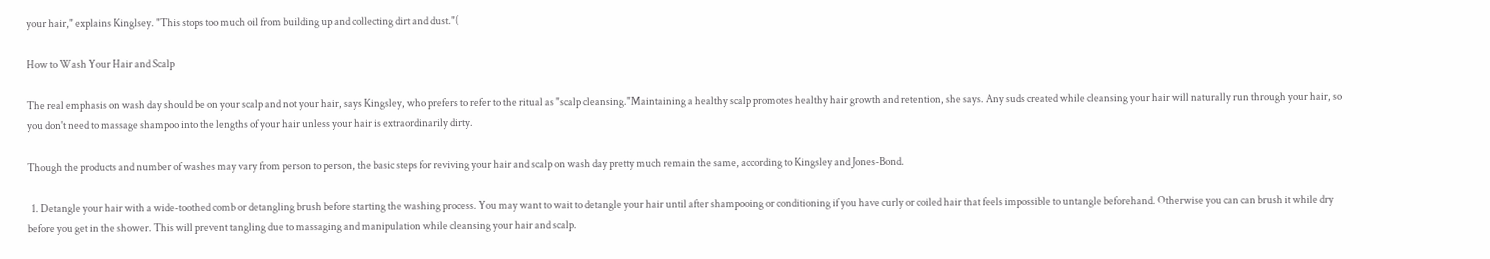your hair," explains Kinglsey. "This stops too much oil from building up and collecting dirt and dust."(

How to Wash Your Hair and Scalp

The real emphasis on wash day should be on your scalp and not your hair, says Kingsley, who prefers to refer to the ritual as "scalp cleansing."Maintaining a healthy scalp promotes healthy hair growth and retention, she says. Any suds created while cleansing your hair will naturally run through your hair, so you don't need to massage shampoo into the lengths of your hair unless your hair is extraordinarily dirty.

Though the products and number of washes may vary from person to person, the basic steps for reviving your hair and scalp on wash day pretty much remain the same, according to Kingsley and Jones-Bond.

  1. Detangle your hair with a wide-toothed comb or detangling brush before starting the washing process. You may want to wait to detangle your hair until after shampooing or conditioning if you have curly or coiled hair that feels impossible to untangle beforehand. Otherwise you can can brush it while dry before you get in the shower. This will prevent tangling due to massaging and manipulation while cleansing your hair and scalp.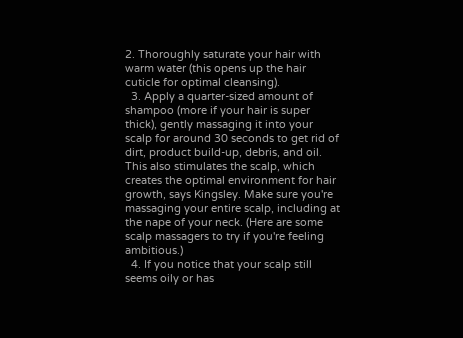2. Thoroughly saturate your hair with warm water (this opens up the hair cuticle for optimal cleansing).
  3. Apply a quarter-sized amount of shampoo (more if your hair is super thick), gently massaging it into your scalp for around 30 seconds to get rid of dirt, product build-up, debris, and oil. This also stimulates the scalp, which creates the optimal environment for hair growth, says Kingsley. Make sure you're massaging your entire scalp, including at the nape of your neck. (Here are some scalp massagers to try if you're feeling ambitious.)
  4. If you notice that your scalp still seems oily or has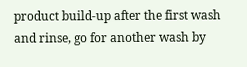product build-up after the first wash and rinse, go for another wash by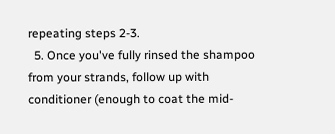repeating steps 2-3.
  5. Once you've fully rinsed the shampoo from your strands, follow up with conditioner (enough to coat the mid-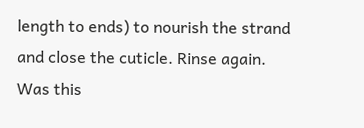length to ends) to nourish the strand and close the cuticle. Rinse again.
Was this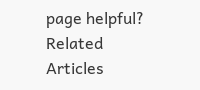page helpful?
Related Articles